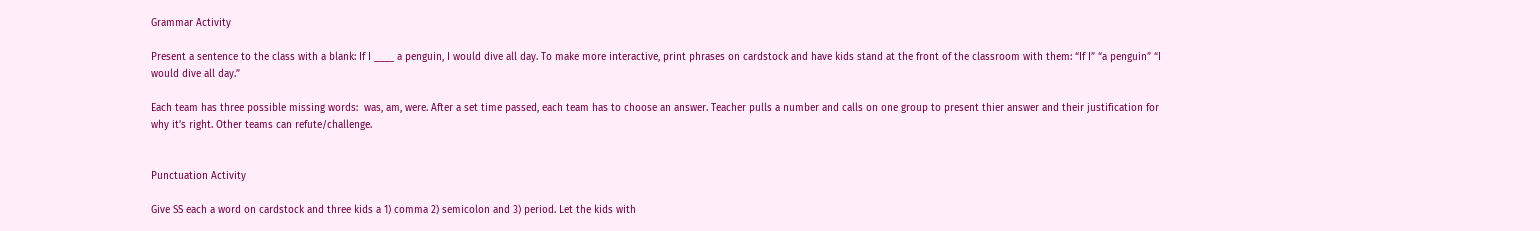Grammar Activity

Present a sentence to the class with a blank: If I ____ a penguin, I would dive all day. To make more interactive, print phrases on cardstock and have kids stand at the front of the classroom with them: “If I” “a penguin” “I would dive all day.”

Each team has three possible missing words:  was, am, were. After a set time passed, each team has to choose an answer. Teacher pulls a number and calls on one group to present thier answer and their justification for why it’s right. Other teams can refute/challenge.


Punctuation Activity

Give SS each a word on cardstock and three kids a 1) comma 2) semicolon and 3) period. Let the kids with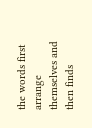the words first arrange themselves and then finds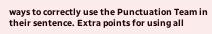ways to correctly use the Punctuation Team in their sentence. Extra points for using all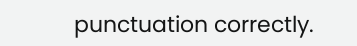punctuation correctly.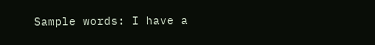Sample words: I have a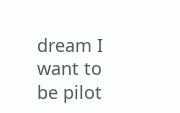dream I want to be pilot